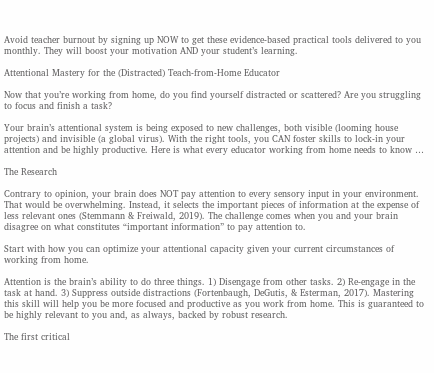Avoid teacher burnout by signing up NOW to get these evidence-based practical tools delivered to you monthly. They will boost your motivation AND your student’s learning.

Attentional Mastery for the (Distracted) Teach-from-Home Educator

Now that you’re working from home, do you find yourself distracted or scattered? Are you struggling to focus and finish a task?

Your brain’s attentional system is being exposed to new challenges, both visible (looming house projects) and invisible (a global virus). With the right tools, you CAN foster skills to lock-in your attention and be highly productive. Here is what every educator working from home needs to know …

The Research

Contrary to opinion, your brain does NOT pay attention to every sensory input in your environment. That would be overwhelming. Instead, it selects the important pieces of information at the expense of less relevant ones (Stemmann & Freiwald, 2019). The challenge comes when you and your brain disagree on what constitutes “important information” to pay attention to.

Start with how you can optimize your attentional capacity given your current circumstances of working from home.

Attention is the brain’s ability to do three things. 1) Disengage from other tasks. 2) Re-engage in the task at hand. 3) Suppress outside distractions (Fortenbaugh, DeGutis, & Esterman, 2017). Mastering this skill will help you be more focused and productive as you work from home. This is guaranteed to be highly relevant to you and, as always, backed by robust research.

The first critical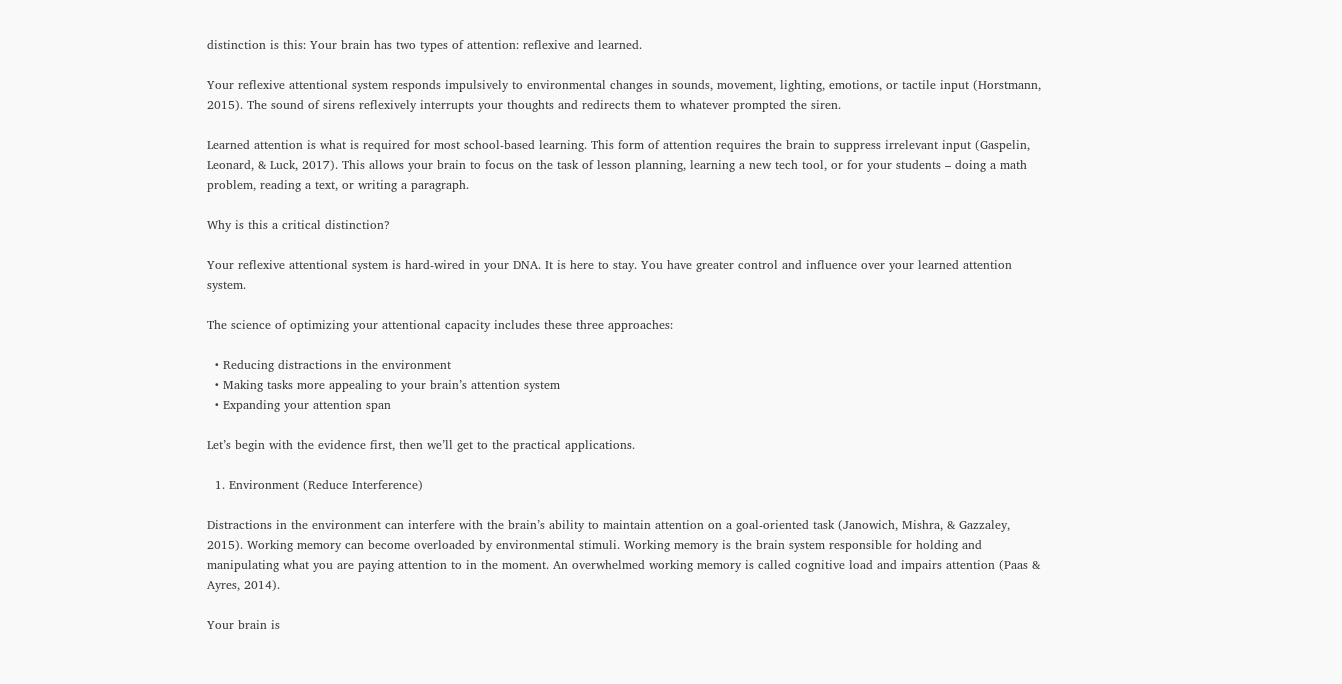distinction is this: Your brain has two types of attention: reflexive and learned.

Your reflexive attentional system responds impulsively to environmental changes in sounds, movement, lighting, emotions, or tactile input (Horstmann, 2015). The sound of sirens reflexively interrupts your thoughts and redirects them to whatever prompted the siren.

Learned attention is what is required for most school-based learning. This form of attention requires the brain to suppress irrelevant input (Gaspelin, Leonard, & Luck, 2017). This allows your brain to focus on the task of lesson planning, learning a new tech tool, or for your students – doing a math problem, reading a text, or writing a paragraph.

Why is this a critical distinction?

Your reflexive attentional system is hard-wired in your DNA. It is here to stay. You have greater control and influence over your learned attention system.

The science of optimizing your attentional capacity includes these three approaches:

  • Reducing distractions in the environment
  • Making tasks more appealing to your brain’s attention system
  • Expanding your attention span

Let’s begin with the evidence first, then we’ll get to the practical applications.

  1. Environment (Reduce Interference)

Distractions in the environment can interfere with the brain’s ability to maintain attention on a goal-oriented task (Janowich, Mishra, & Gazzaley, 2015). Working memory can become overloaded by environmental stimuli. Working memory is the brain system responsible for holding and manipulating what you are paying attention to in the moment. An overwhelmed working memory is called cognitive load and impairs attention (Paas & Ayres, 2014).

Your brain is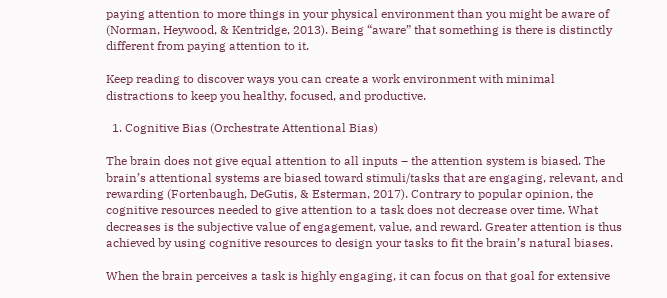paying attention to more things in your physical environment than you might be aware of (Norman, Heywood, & Kentridge, 2013). Being “aware” that something is there is distinctly different from paying attention to it.

Keep reading to discover ways you can create a work environment with minimal distractions to keep you healthy, focused, and productive.

  1. Cognitive Bias (Orchestrate Attentional Bias)

The brain does not give equal attention to all inputs – the attention system is biased. The brain’s attentional systems are biased toward stimuli/tasks that are engaging, relevant, and rewarding (Fortenbaugh, DeGutis, & Esterman, 2017). Contrary to popular opinion, the cognitive resources needed to give attention to a task does not decrease over time. What decreases is the subjective value of engagement, value, and reward. Greater attention is thus achieved by using cognitive resources to design your tasks to fit the brain’s natural biases.

When the brain perceives a task is highly engaging, it can focus on that goal for extensive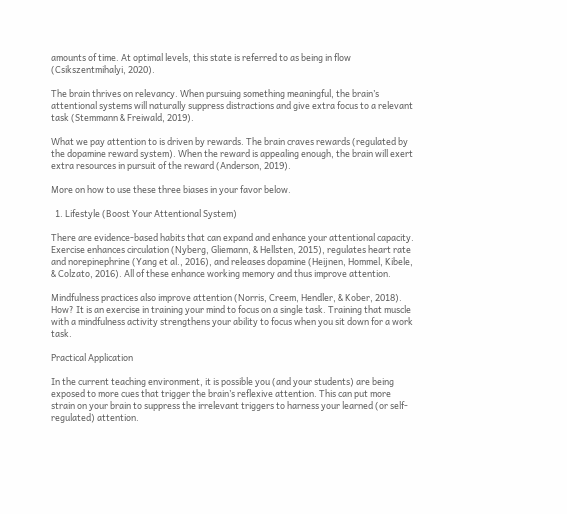amounts of time. At optimal levels, this state is referred to as being in flow (Csikszentmihalyi, 2020).

The brain thrives on relevancy. When pursuing something meaningful, the brain’s attentional systems will naturally suppress distractions and give extra focus to a relevant task (Stemmann & Freiwald, 2019).

What we pay attention to is driven by rewards. The brain craves rewards (regulated by the dopamine reward system). When the reward is appealing enough, the brain will exert extra resources in pursuit of the reward (Anderson, 2019).

More on how to use these three biases in your favor below.

  1. Lifestyle (Boost Your Attentional System)

There are evidence-based habits that can expand and enhance your attentional capacity. Exercise enhances circulation (Nyberg, Gliemann, & Hellsten, 2015), regulates heart rate and norepinephrine (Yang et al., 2016), and releases dopamine (Heijnen, Hommel, Kibele, & Colzato, 2016). All of these enhance working memory and thus improve attention.

Mindfulness practices also improve attention (Norris, Creem, Hendler, & Kober, 2018). How? It is an exercise in training your mind to focus on a single task. Training that muscle with a mindfulness activity strengthens your ability to focus when you sit down for a work task.

Practical Application

In the current teaching environment, it is possible you (and your students) are being exposed to more cues that trigger the brain’s reflexive attention. This can put more strain on your brain to suppress the irrelevant triggers to harness your learned (or self-regulated) attention.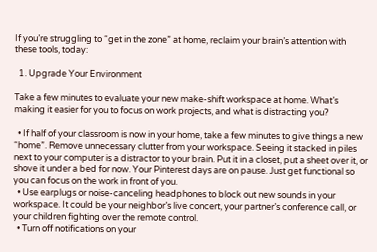If you’re struggling to “get in the zone” at home, reclaim your brain’s attention with these tools, today:

  1. Upgrade Your Environment

Take a few minutes to evaluate your new make-shift workspace at home. What’s making it easier for you to focus on work projects, and what is distracting you?

  • If half of your classroom is now in your home, take a few minutes to give things a new “home”. Remove unnecessary clutter from your workspace. Seeing it stacked in piles next to your computer is a distractor to your brain. Put it in a closet, put a sheet over it, or shove it under a bed for now. Your Pinterest days are on pause. Just get functional so you can focus on the work in front of you.
  • Use earplugs or noise-canceling headphones to block out new sounds in your workspace. It could be your neighbor’s live concert, your partner’s conference call, or your children fighting over the remote control.
  • Turn off notifications on your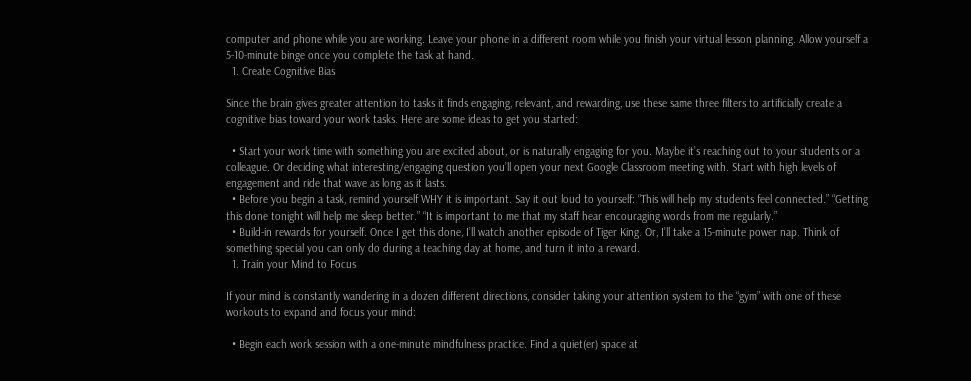computer and phone while you are working. Leave your phone in a different room while you finish your virtual lesson planning. Allow yourself a 5-10-minute binge once you complete the task at hand.
  1. Create Cognitive Bias

Since the brain gives greater attention to tasks it finds engaging, relevant, and rewarding, use these same three filters to artificially create a cognitive bias toward your work tasks. Here are some ideas to get you started:

  • Start your work time with something you are excited about, or is naturally engaging for you. Maybe it’s reaching out to your students or a colleague. Or deciding what interesting/engaging question you’ll open your next Google Classroom meeting with. Start with high levels of engagement and ride that wave as long as it lasts.
  • Before you begin a task, remind yourself WHY it is important. Say it out loud to yourself: “This will help my students feel connected.” “Getting this done tonight will help me sleep better.” “It is important to me that my staff hear encouraging words from me regularly.”
  • Build-in rewards for yourself. Once I get this done, I’ll watch another episode of Tiger King. Or, I’ll take a 15-minute power nap. Think of something special you can only do during a teaching day at home, and turn it into a reward.
  1. Train your Mind to Focus

If your mind is constantly wandering in a dozen different directions, consider taking your attention system to the “gym” with one of these workouts to expand and focus your mind:

  • Begin each work session with a one-minute mindfulness practice. Find a quiet(er) space at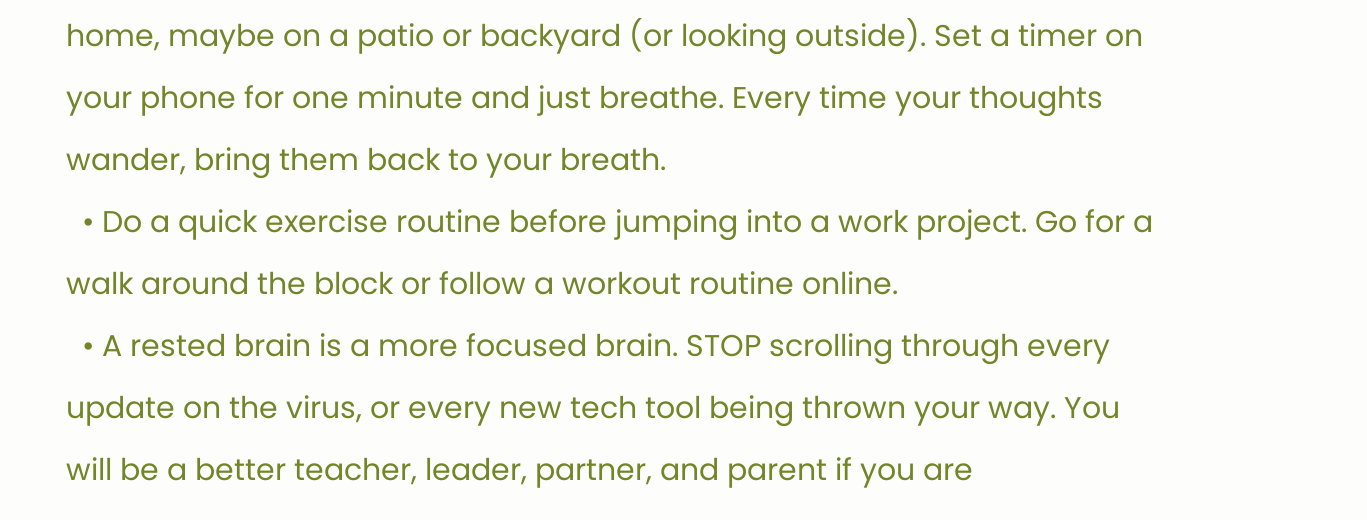home, maybe on a patio or backyard (or looking outside). Set a timer on your phone for one minute and just breathe. Every time your thoughts wander, bring them back to your breath.
  • Do a quick exercise routine before jumping into a work project. Go for a walk around the block or follow a workout routine online.
  • A rested brain is a more focused brain. STOP scrolling through every update on the virus, or every new tech tool being thrown your way. You will be a better teacher, leader, partner, and parent if you are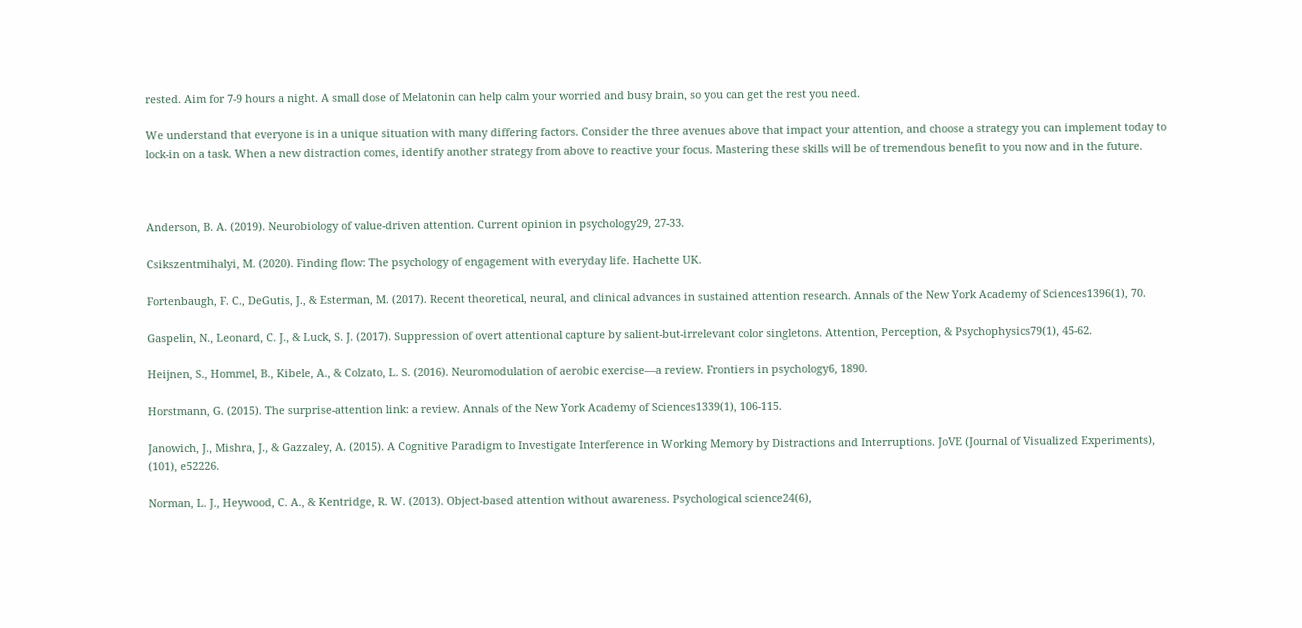rested. Aim for 7-9 hours a night. A small dose of Melatonin can help calm your worried and busy brain, so you can get the rest you need.

We understand that everyone is in a unique situation with many differing factors. Consider the three avenues above that impact your attention, and choose a strategy you can implement today to lock-in on a task. When a new distraction comes, identify another strategy from above to reactive your focus. Mastering these skills will be of tremendous benefit to you now and in the future.



Anderson, B. A. (2019). Neurobiology of value-driven attention. Current opinion in psychology29, 27-33.

Csikszentmihalyi, M. (2020). Finding flow: The psychology of engagement with everyday life. Hachette UK.

Fortenbaugh, F. C., DeGutis, J., & Esterman, M. (2017). Recent theoretical, neural, and clinical advances in sustained attention research. Annals of the New York Academy of Sciences1396(1), 70.

Gaspelin, N., Leonard, C. J., & Luck, S. J. (2017). Suppression of overt attentional capture by salient-but-irrelevant color singletons. Attention, Perception, & Psychophysics79(1), 45-62.

Heijnen, S., Hommel, B., Kibele, A., & Colzato, L. S. (2016). Neuromodulation of aerobic exercise—a review. Frontiers in psychology6, 1890.

Horstmann, G. (2015). The surprise-attention link: a review. Annals of the New York Academy of Sciences1339(1), 106-115.

Janowich, J., Mishra, J., & Gazzaley, A. (2015). A Cognitive Paradigm to Investigate Interference in Working Memory by Distractions and Interruptions. JoVE (Journal of Visualized Experiments), (101), e52226.

Norman, L. J., Heywood, C. A., & Kentridge, R. W. (2013). Object-based attention without awareness. Psychological science24(6),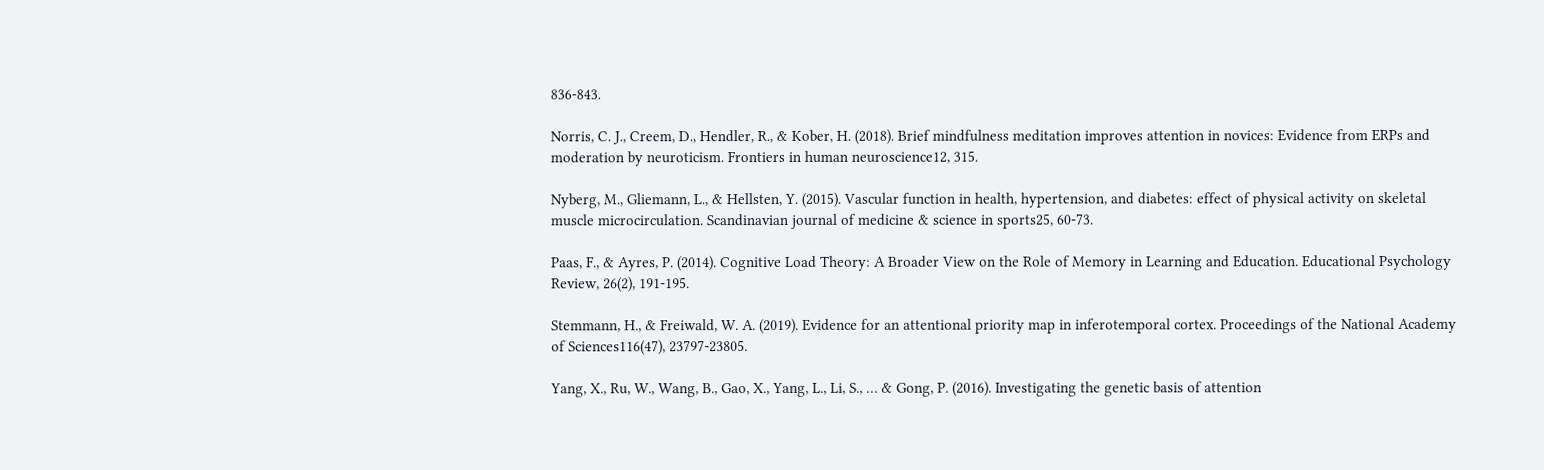836-843.

Norris, C. J., Creem, D., Hendler, R., & Kober, H. (2018). Brief mindfulness meditation improves attention in novices: Evidence from ERPs and moderation by neuroticism. Frontiers in human neuroscience12, 315.

Nyberg, M., Gliemann, L., & Hellsten, Y. (2015). Vascular function in health, hypertension, and diabetes: effect of physical activity on skeletal muscle microcirculation. Scandinavian journal of medicine & science in sports25, 60-73.

Paas, F., & Ayres, P. (2014). Cognitive Load Theory: A Broader View on the Role of Memory in Learning and Education. Educational Psychology Review, 26(2), 191-195.

Stemmann, H., & Freiwald, W. A. (2019). Evidence for an attentional priority map in inferotemporal cortex. Proceedings of the National Academy of Sciences116(47), 23797-23805.

Yang, X., Ru, W., Wang, B., Gao, X., Yang, L., Li, S., … & Gong, P. (2016). Investigating the genetic basis of attention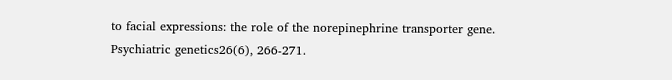to facial expressions: the role of the norepinephrine transporter gene. Psychiatric genetics26(6), 266-271.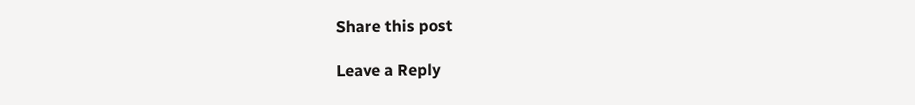Share this post

Leave a Reply